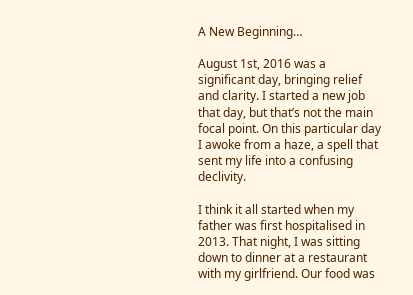A New Beginning…

August 1st, 2016 was a significant day, bringing relief and clarity. I started a new job that day, but that’s not the main focal point. On this particular day I awoke from a haze, a spell that sent my life into a confusing declivity.

I think it all started when my father was first hospitalised in 2013. That night, I was sitting down to dinner at a restaurant with my girlfriend. Our food was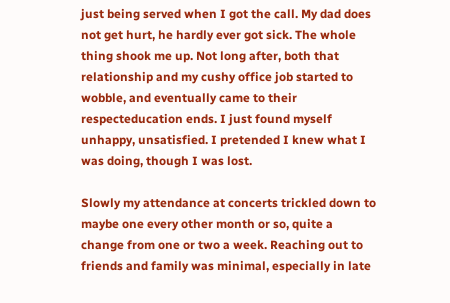just being served when I got the call. My dad does not get hurt, he hardly ever got sick. The whole thing shook me up. Not long after, both that relationship and my cushy office job started to wobble, and eventually came to their respecteducation ends. I just found myself unhappy, unsatisfied. I pretended I knew what I was doing, though I was lost.

Slowly my attendance at concerts trickled down to maybe one every other month or so, quite a change from one or two a week. Reaching out to friends and family was minimal, especially in late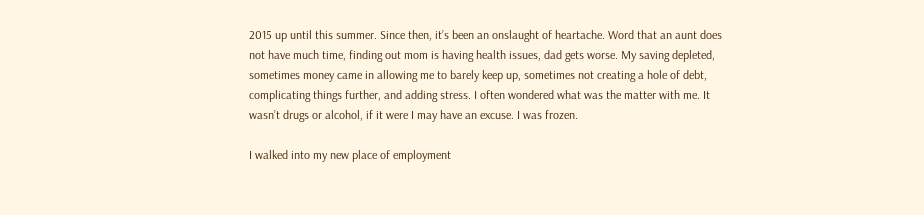2015 up until this summer. Since then, it’s been an onslaught of heartache. Word that an aunt does not have much time, finding out mom is having health issues, dad gets worse. My saving depleted, sometimes money came in allowing me to barely keep up, sometimes not creating a hole of debt, complicating things further, and adding stress. I often wondered what was the matter with me. It wasn’t drugs or alcohol, if it were I may have an excuse. I was frozen.

I walked into my new place of employment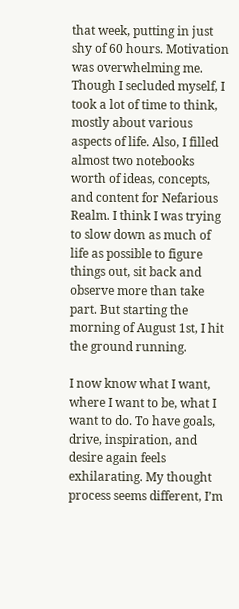that week, putting in just shy of 60 hours. Motivation was overwhelming me. Though I secluded myself, I took a lot of time to think, mostly about various aspects of life. Also, I filled almost two notebooks worth of ideas, concepts, and content for Nefarious Realm. I think I was trying to slow down as much of life as possible to figure things out, sit back and observe more than take part. But starting the morning of August 1st, I hit the ground running.

I now know what I want, where I want to be, what I want to do. To have goals, drive, inspiration, and desire again feels exhilarating. My thought process seems different, I’m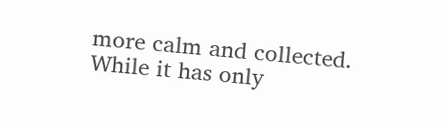more calm and collected. While it has only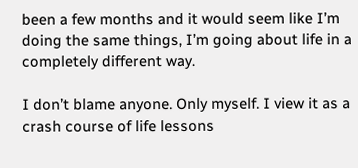been a few months and it would seem like I’m doing the same things, I’m going about life in a completely different way.

I don’t blame anyone. Only myself. I view it as a crash course of life lessons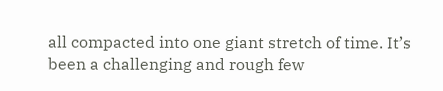all compacted into one giant stretch of time. It’s been a challenging and rough few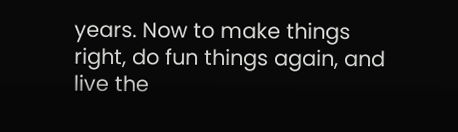years. Now to make things right, do fun things again, and live the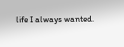life I always wanted.